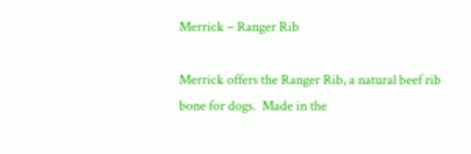Merrick – Ranger Rib

Merrick offers the Ranger Rib, a natural beef rib bone for dogs.  Made in the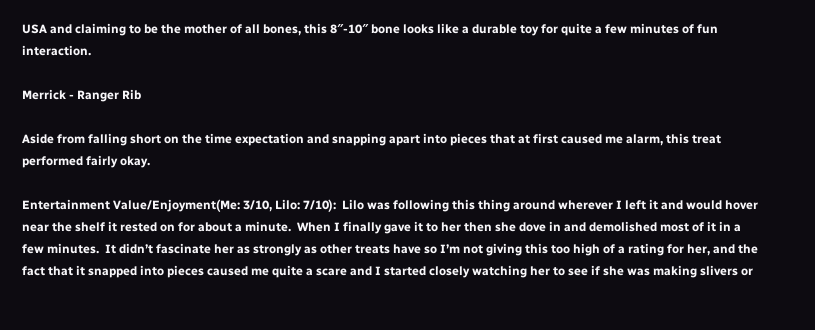USA and claiming to be the mother of all bones, this 8″-10″ bone looks like a durable toy for quite a few minutes of fun interaction.

Merrick - Ranger Rib

Aside from falling short on the time expectation and snapping apart into pieces that at first caused me alarm, this treat performed fairly okay.

Entertainment Value/Enjoyment(Me: 3/10, Lilo: 7/10):  Lilo was following this thing around wherever I left it and would hover near the shelf it rested on for about a minute.  When I finally gave it to her then she dove in and demolished most of it in a few minutes.  It didn’t fascinate her as strongly as other treats have so I’m not giving this too high of a rating for her, and the fact that it snapped into pieces caused me quite a scare and I started closely watching her to see if she was making slivers or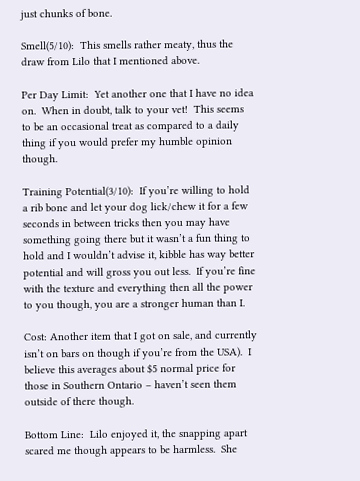just chunks of bone.

Smell(5/10):  This smells rather meaty, thus the draw from Lilo that I mentioned above.

Per Day Limit:  Yet another one that I have no idea on.  When in doubt, talk to your vet!  This seems to be an occasional treat as compared to a daily thing if you would prefer my humble opinion though.

Training Potential(3/10):  If you’re willing to hold a rib bone and let your dog lick/chew it for a few seconds in between tricks then you may have something going there but it wasn’t a fun thing to hold and I wouldn’t advise it, kibble has way better potential and will gross you out less.  If you’re fine with the texture and everything then all the power to you though, you are a stronger human than I.

Cost: Another item that I got on sale, and currently isn’t on bars on though if you’re from the USA).  I believe this averages about $5 normal price for those in Southern Ontario – haven’t seen them outside of there though.

Bottom Line:  Lilo enjoyed it, the snapping apart scared me though appears to be harmless.  She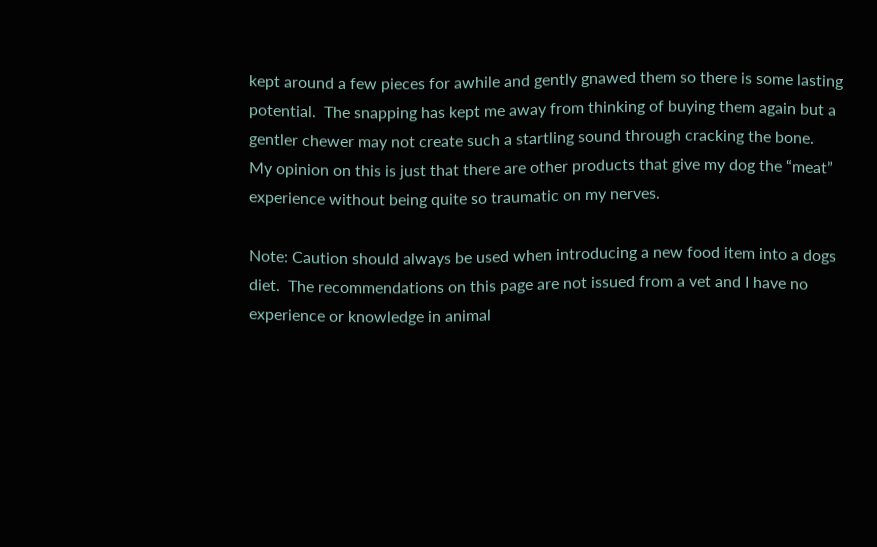kept around a few pieces for awhile and gently gnawed them so there is some lasting potential.  The snapping has kept me away from thinking of buying them again but a gentler chewer may not create such a startling sound through cracking the bone.  My opinion on this is just that there are other products that give my dog the “meat” experience without being quite so traumatic on my nerves.

Note: Caution should always be used when introducing a new food item into a dogs diet.  The recommendations on this page are not issued from a vet and I have no experience or knowledge in animal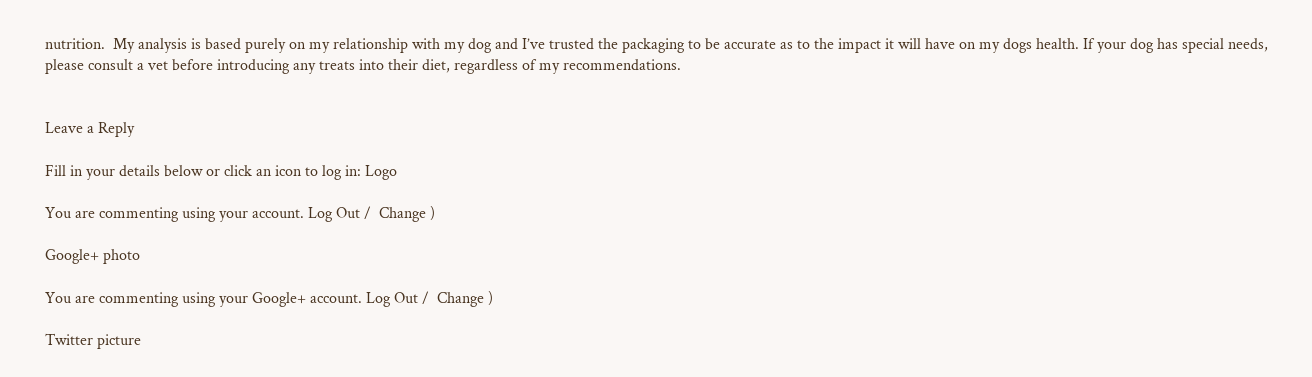nutrition.  My analysis is based purely on my relationship with my dog and I’ve trusted the packaging to be accurate as to the impact it will have on my dogs health. If your dog has special needs, please consult a vet before introducing any treats into their diet, regardless of my recommendations.


Leave a Reply

Fill in your details below or click an icon to log in: Logo

You are commenting using your account. Log Out /  Change )

Google+ photo

You are commenting using your Google+ account. Log Out /  Change )

Twitter picture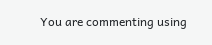You are commenting using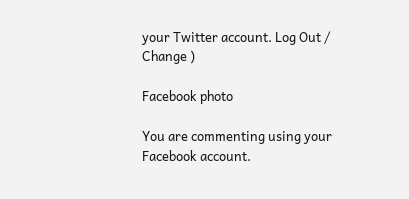your Twitter account. Log Out /  Change )

Facebook photo

You are commenting using your Facebook account.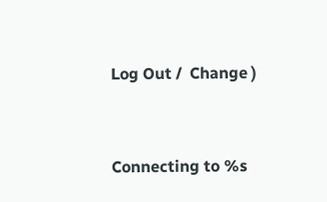Log Out /  Change )


Connecting to %s